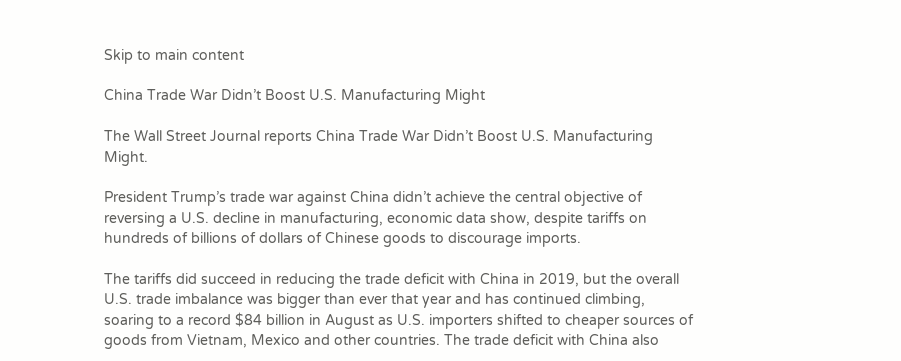Skip to main content

China Trade War Didn’t Boost U.S. Manufacturing Might

The Wall Street Journal reports China Trade War Didn’t Boost U.S. Manufacturing Might.

President Trump’s trade war against China didn’t achieve the central objective of reversing a U.S. decline in manufacturing, economic data show, despite tariffs on hundreds of billions of dollars of Chinese goods to discourage imports.

The tariffs did succeed in reducing the trade deficit with China in 2019, but the overall U.S. trade imbalance was bigger than ever that year and has continued climbing, soaring to a record $84 billion in August as U.S. importers shifted to cheaper sources of goods from Vietnam, Mexico and other countries. The trade deficit with China also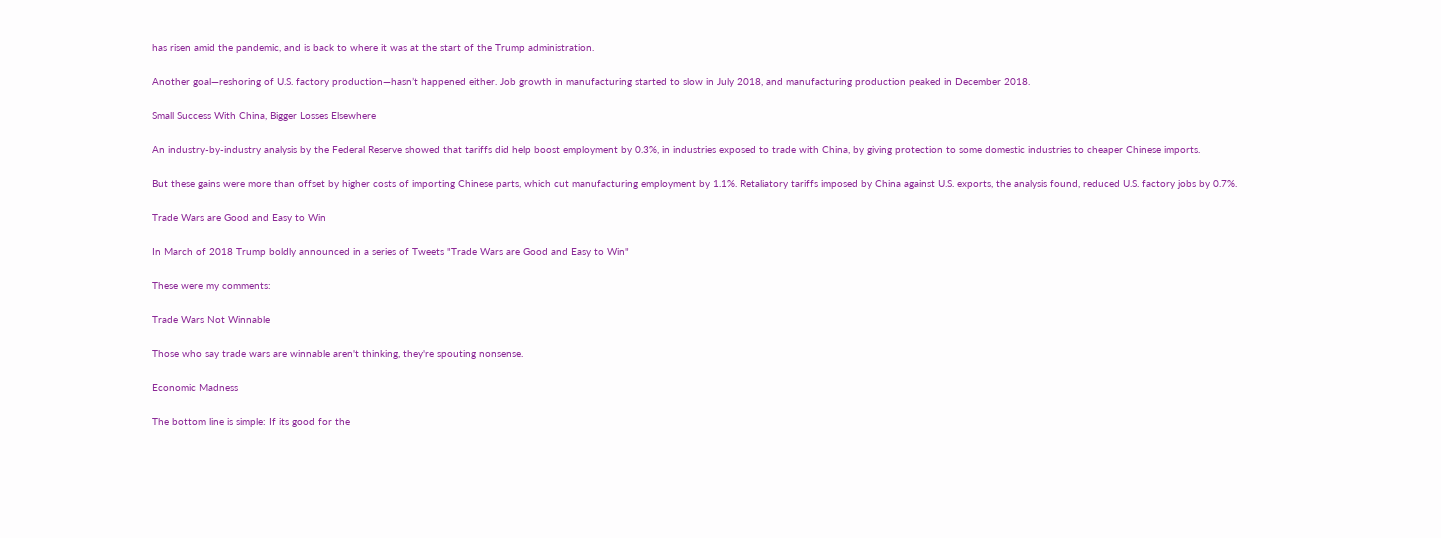has risen amid the pandemic, and is back to where it was at the start of the Trump administration.

Another goal—reshoring of U.S. factory production—hasn’t happened either. Job growth in manufacturing started to slow in July 2018, and manufacturing production peaked in December 2018.

Small Success With China, Bigger Losses Elsewhere

An industry-by-industry analysis by the Federal Reserve showed that tariffs did help boost employment by 0.3%, in industries exposed to trade with China, by giving protection to some domestic industries to cheaper Chinese imports.

But these gains were more than offset by higher costs of importing Chinese parts, which cut manufacturing employment by 1.1%. Retaliatory tariffs imposed by China against U.S. exports, the analysis found, reduced U.S. factory jobs by 0.7%.

Trade Wars are Good and Easy to Win

In March of 2018 Trump boldly announced in a series of Tweets "Trade Wars are Good and Easy to Win"

These were my comments:

Trade Wars Not Winnable

Those who say trade wars are winnable aren't thinking, they're spouting nonsense.

Economic Madness

The bottom line is simple: If its good for the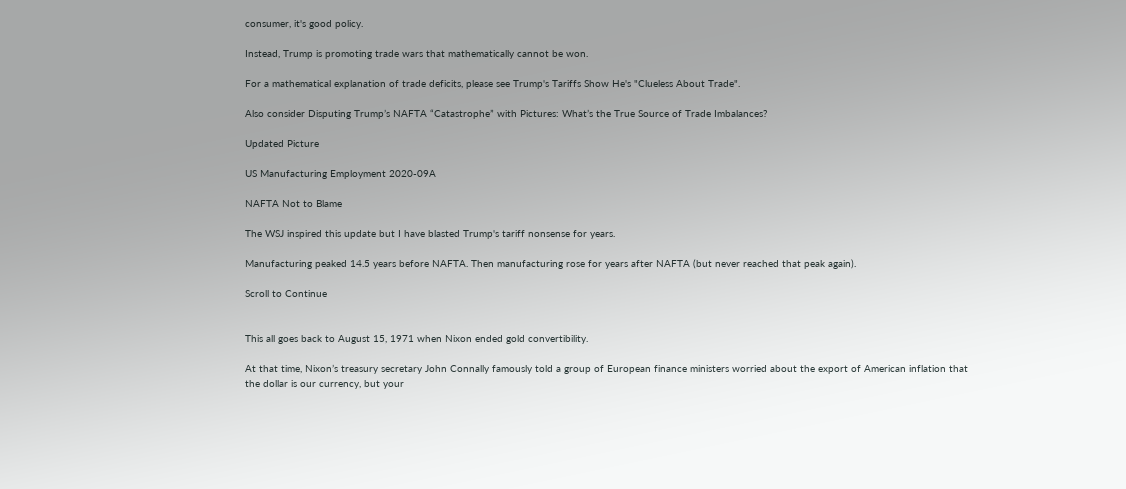consumer, it's good policy.

Instead, Trump is promoting trade wars that mathematically cannot be won.

For a mathematical explanation of trade deficits, please see Trump's Tariffs Show He's "Clueless About Trade".

Also consider Disputing Trump’s NAFTA “Catastrophe” with Pictures: What’s the True Source of Trade Imbalances?

Updated Picture

US Manufacturing Employment 2020-09A

NAFTA Not to Blame

The WSJ inspired this update but I have blasted Trump's tariff nonsense for years.

Manufacturing peaked 14.5 years before NAFTA. Then manufacturing rose for years after NAFTA (but never reached that peak again).

Scroll to Continue


This all goes back to August 15, 1971 when Nixon ended gold convertibility.

At that time, Nixon’s treasury secretary John Connally famously told a group of European finance ministers worried about the export of American inflation that the dollar is our currency, but your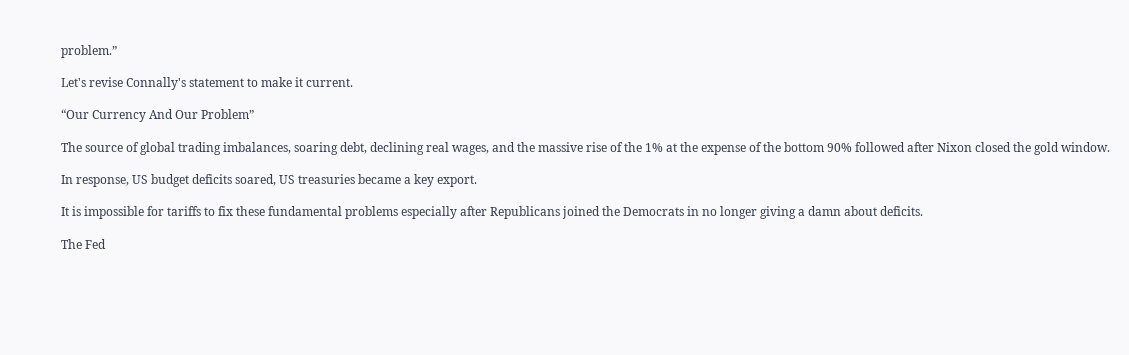problem.”

Let's revise Connally's statement to make it current.

“Our Currency And Our Problem”

The source of global trading imbalances, soaring debt, declining real wages, and the massive rise of the 1% at the expense of the bottom 90% followed after Nixon closed the gold window.

In response, US budget deficits soared, US treasuries became a key export.

It is impossible for tariffs to fix these fundamental problems especially after Republicans joined the Democrats in no longer giving a damn about deficits.

The Fed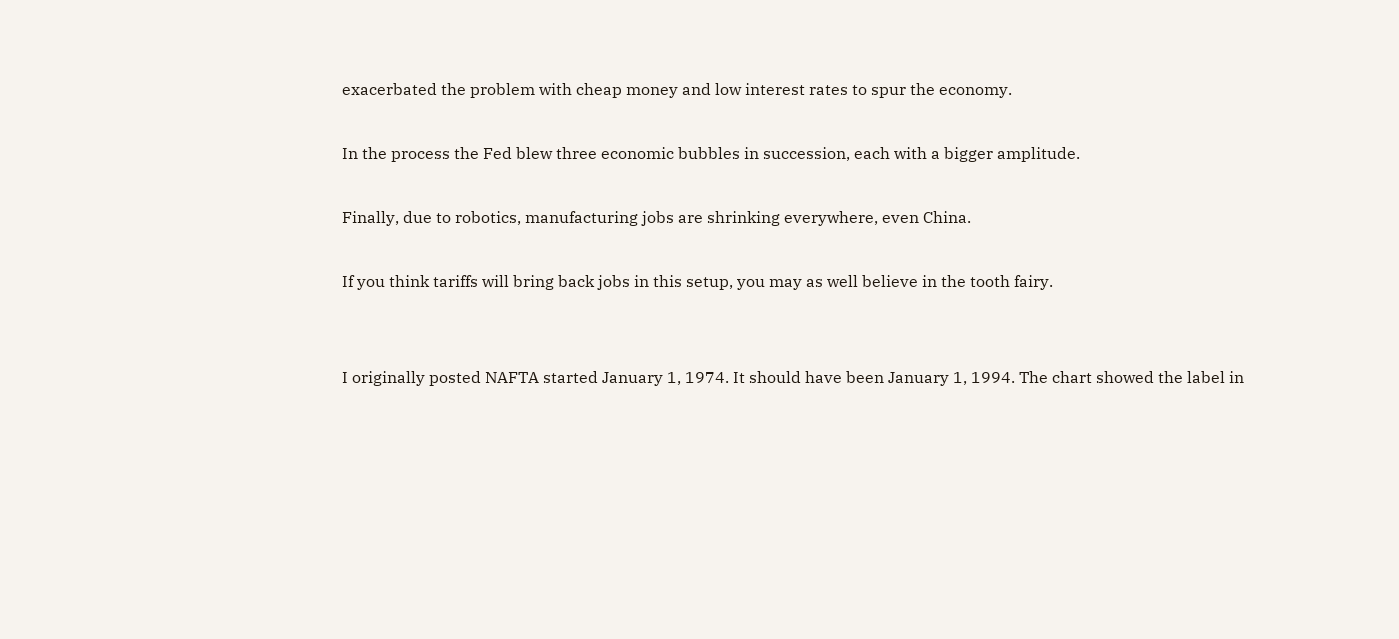exacerbated the problem with cheap money and low interest rates to spur the economy.

In the process the Fed blew three economic bubbles in succession, each with a bigger amplitude.

Finally, due to robotics, manufacturing jobs are shrinking everywhere, even China.

If you think tariffs will bring back jobs in this setup, you may as well believe in the tooth fairy.


I originally posted NAFTA started January 1, 1974. It should have been January 1, 1994. The chart showed the label in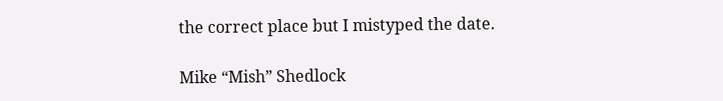the correct place but I mistyped the date.

Mike “Mish” Shedlock